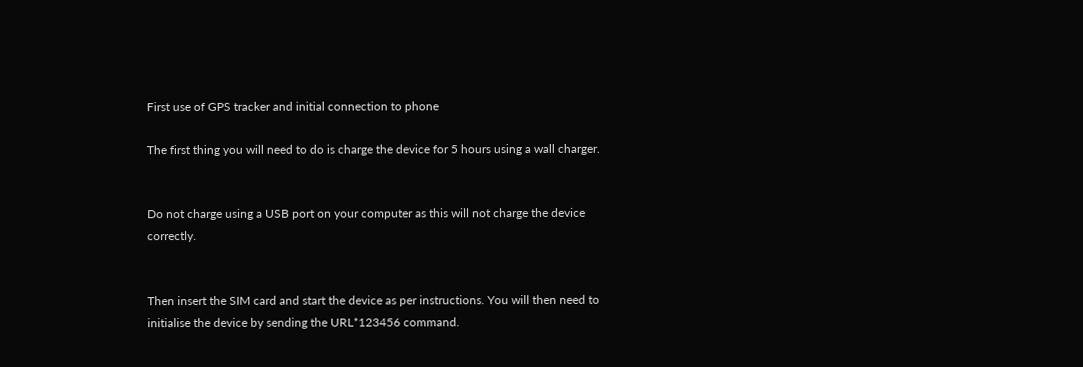First use of GPS tracker and initial connection to phone

The first thing you will need to do is charge the device for 5 hours using a wall charger.


Do not charge using a USB port on your computer as this will not charge the device correctly.


Then insert the SIM card and start the device as per instructions. You will then need to initialise the device by sending the URL*123456 command.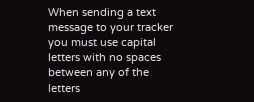When sending a text message to your tracker you must use capital letters with no spaces between any of the letters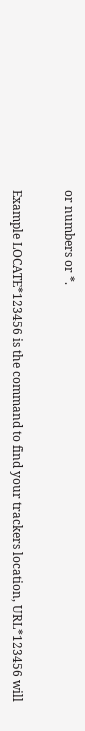or numbers or *.


Example LOCATE*123456 is the command to find your trackers location, URL*123456 will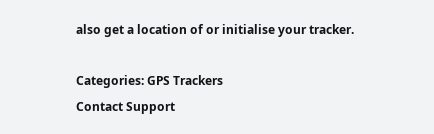also get a location of or initialise your tracker.

Categories: GPS Trackers
Contact Support